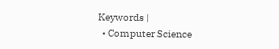Keywords |
  • Computer Science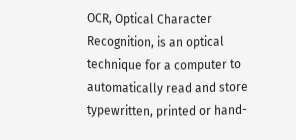OCR, Optical Character Recognition, is an optical technique for a computer to automatically read and store typewritten, printed or hand-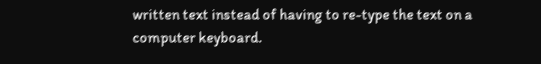written text instead of having to re-type the text on a computer keyboard.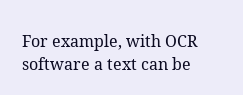For example, with OCR software a text can be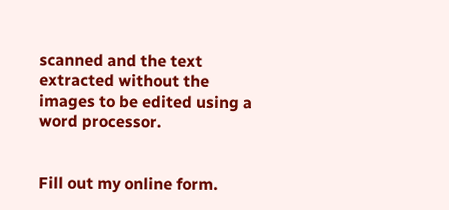scanned and the text extracted without the images to be edited using a word processor.


Fill out my online form.